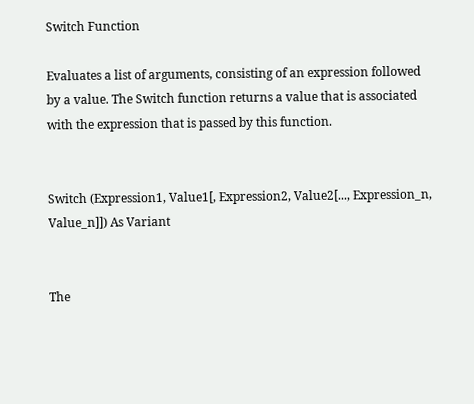Switch Function

Evaluates a list of arguments, consisting of an expression followed by a value. The Switch function returns a value that is associated with the expression that is passed by this function.


Switch (Expression1, Value1[, Expression2, Value2[..., Expression_n, Value_n]]) As Variant


The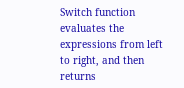Switch function evaluates the expressions from left to right, and then returns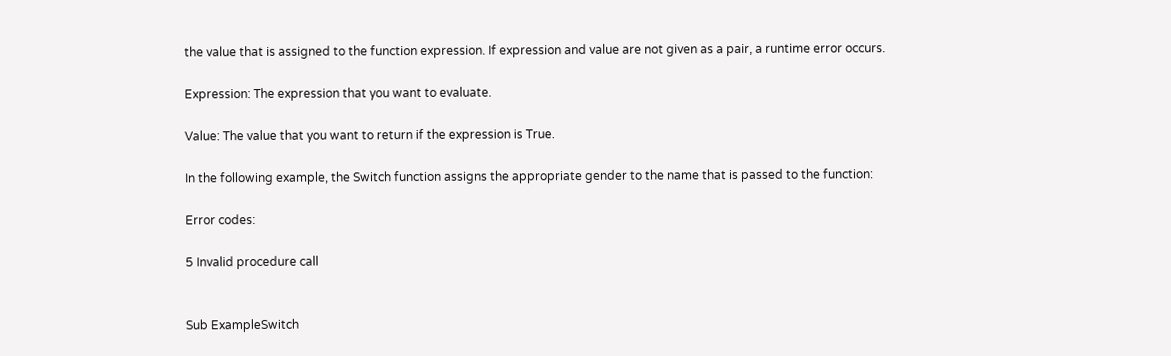the value that is assigned to the function expression. If expression and value are not given as a pair, a runtime error occurs.

Expression: The expression that you want to evaluate.

Value: The value that you want to return if the expression is True.

In the following example, the Switch function assigns the appropriate gender to the name that is passed to the function:

Error codes:

5 Invalid procedure call


Sub ExampleSwitch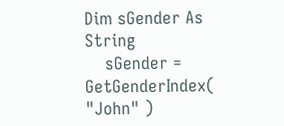Dim sGender As String
    sGender = GetGenderIndex( "John" )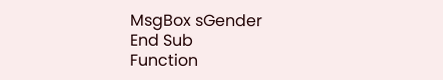MsgBox sGender
End Sub
Function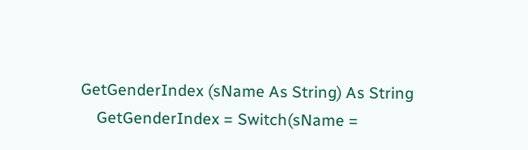GetGenderIndex (sName As String) As String
    GetGenderIndex = Switch(sName =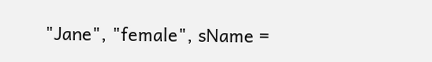"Jane", "female", sName =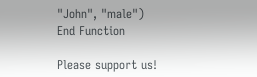"John", "male")
End Function

Please support us!